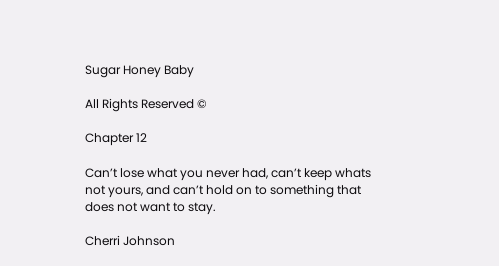Sugar Honey Baby

All Rights Reserved ©

Chapter 12

Can’t lose what you never had, can’t keep whats not yours, and can’t hold on to something that does not want to stay.

Cherri Johnson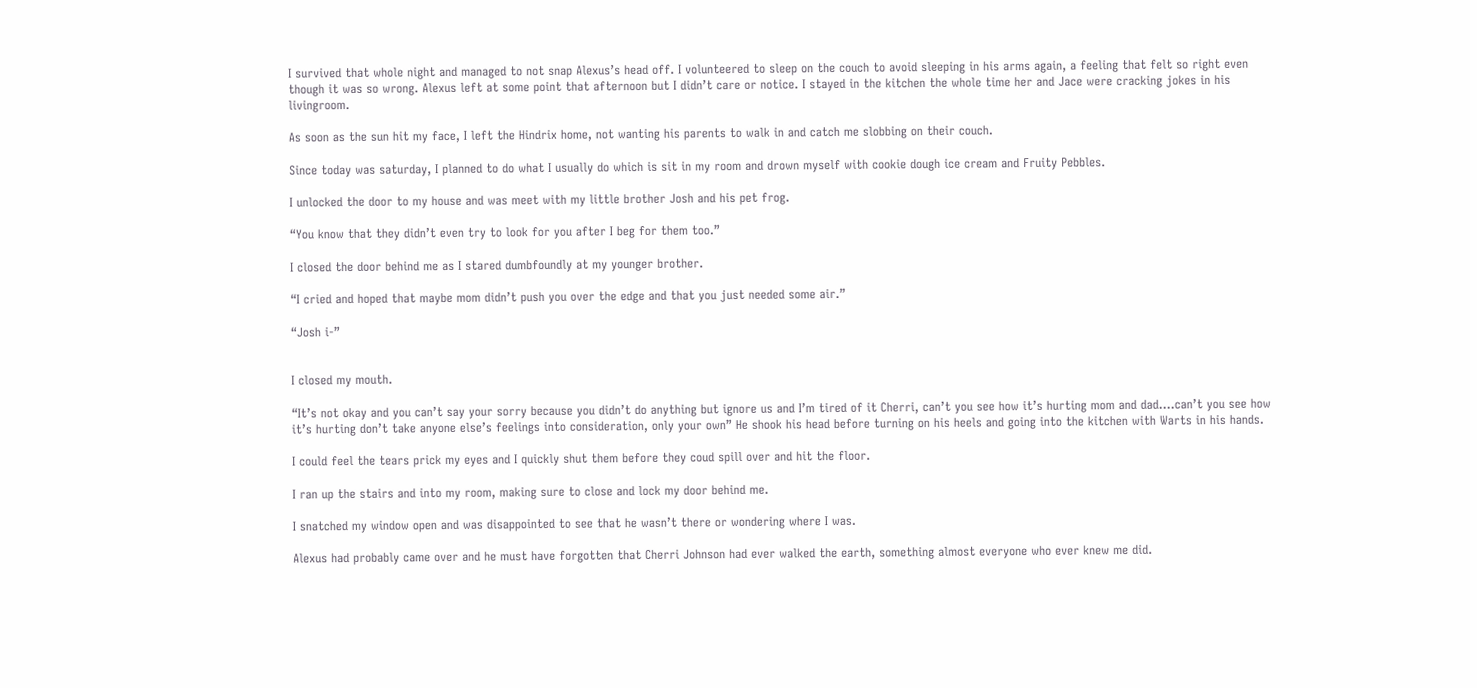I survived that whole night and managed to not snap Alexus’s head off. I volunteered to sleep on the couch to avoid sleeping in his arms again, a feeling that felt so right even though it was so wrong. Alexus left at some point that afternoon but I didn’t care or notice. I stayed in the kitchen the whole time her and Jace were cracking jokes in his livingroom.

As soon as the sun hit my face, I left the Hindrix home, not wanting his parents to walk in and catch me slobbing on their couch.

Since today was saturday, I planned to do what I usually do which is sit in my room and drown myself with cookie dough ice cream and Fruity Pebbles.

I unlocked the door to my house and was meet with my little brother Josh and his pet frog.

“You know that they didn’t even try to look for you after I beg for them too.”

I closed the door behind me as I stared dumbfoundly at my younger brother.

“I cried and hoped that maybe mom didn’t push you over the edge and that you just needed some air.”

“Josh i-”


I closed my mouth.

“It’s not okay and you can’t say your sorry because you didn’t do anything but ignore us and I’m tired of it Cherri, can’t you see how it’s hurting mom and dad....can’t you see how it’s hurting don’t take anyone else’s feelings into consideration, only your own” He shook his head before turning on his heels and going into the kitchen with Warts in his hands.

I could feel the tears prick my eyes and I quickly shut them before they coud spill over and hit the floor.

I ran up the stairs and into my room, making sure to close and lock my door behind me.

I snatched my window open and was disappointed to see that he wasn’t there or wondering where I was.

Alexus had probably came over and he must have forgotten that Cherri Johnson had ever walked the earth, something almost everyone who ever knew me did.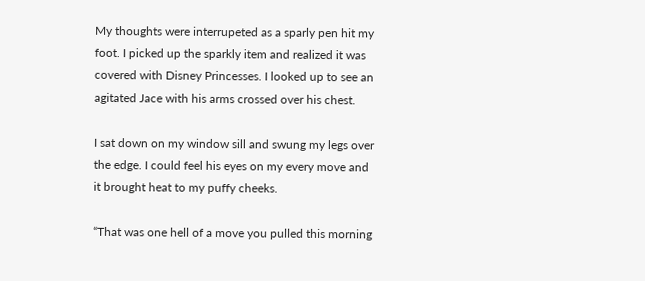My thoughts were interrupeted as a sparly pen hit my foot. I picked up the sparkly item and realized it was covered with Disney Princesses. I looked up to see an agitated Jace with his arms crossed over his chest.

I sat down on my window sill and swung my legs over the edge. I could feel his eyes on my every move and it brought heat to my puffy cheeks.

“That was one hell of a move you pulled this morning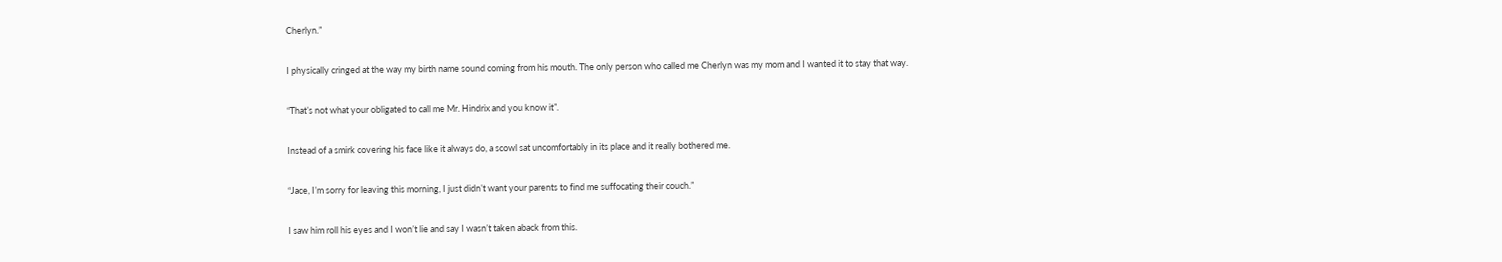Cherlyn.”

I physically cringed at the way my birth name sound coming from his mouth. The only person who called me Cherlyn was my mom and I wanted it to stay that way.

“That’s not what your obligated to call me Mr. Hindrix and you know it”.

Instead of a smirk covering his face like it always do, a scowl sat uncomfortably in its place and it really bothered me.

“Jace, I’m sorry for leaving this morning, I just didn’t want your parents to find me suffocating their couch.”

I saw him roll his eyes and I won’t lie and say I wasn’t taken aback from this.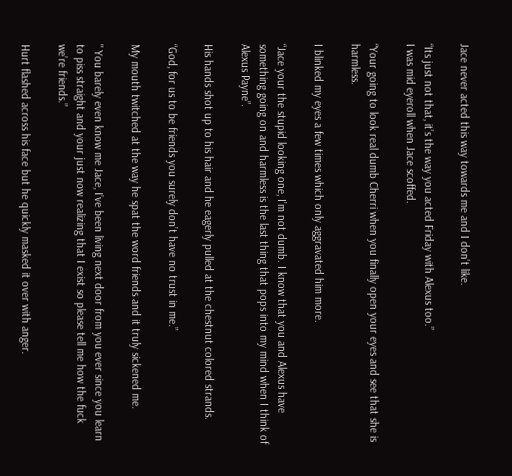Jace never acted this way towards me and I don’t like.

“Its just not that, it’s the way you acted Friday with Alexus too.”
I was mid eyeroll when Jace scoffed.

“Your going to look real dumb Cherri when you finally open your eyes and see that she is harmless.

I blinked my eyes a few times which only aggravated him more.

“Jace your the stupid looking one, I’m not dumb. I know that you and Alexus have something going on and harmless is the last thing that pops into my mind when I think of Alexus Payne”.

His hands shot up to his hair and he eagerly pulled at the chestnut colored strands.

“God, for us to be friends you surely don’t have no trust in me.”

My mouth twitched at the way he spat the word friends and it truly sickened me.

" You barely even know me Jace, I’ve been living next door from you ever since you learn to piss straight and your just now realizing that I exist so please tell me how the fuck we’re friends.”

Hurt flashed across his face but he quickly masked it over with anger.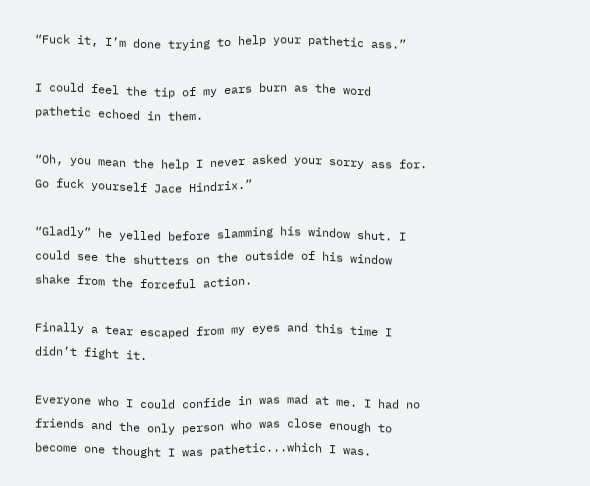“Fuck it, I’m done trying to help your pathetic ass.”

I could feel the tip of my ears burn as the word pathetic echoed in them.

“Oh, you mean the help I never asked your sorry ass for. Go fuck yourself Jace Hindrix.”

“Gladly” he yelled before slamming his window shut. I could see the shutters on the outside of his window shake from the forceful action.

Finally a tear escaped from my eyes and this time I didn’t fight it.

Everyone who I could confide in was mad at me. I had no friends and the only person who was close enough to become one thought I was pathetic...which I was.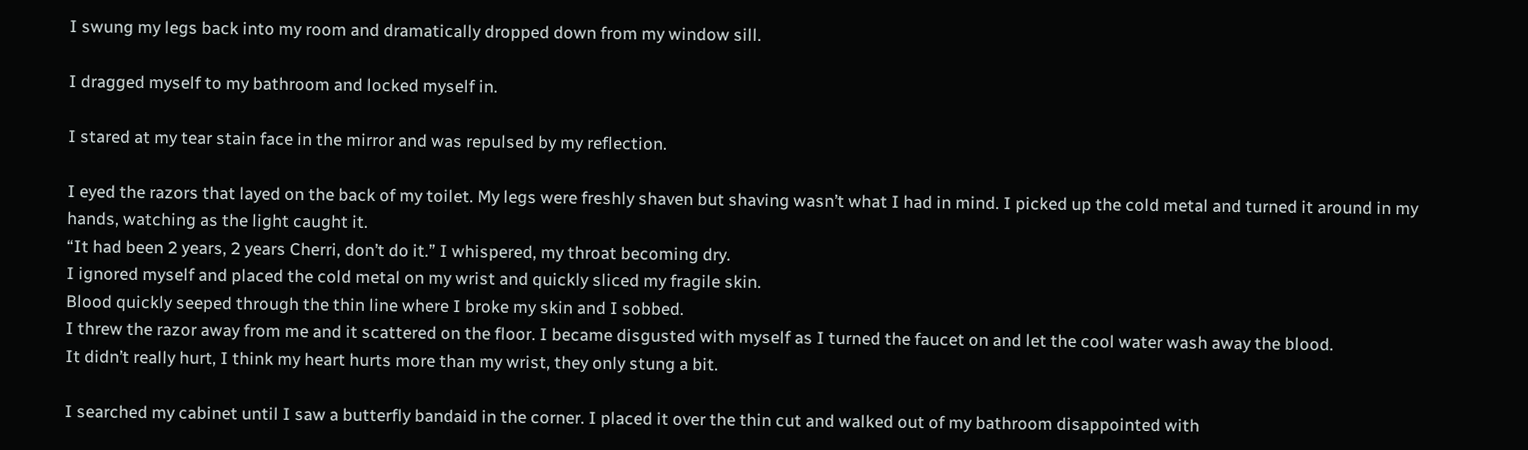I swung my legs back into my room and dramatically dropped down from my window sill.

I dragged myself to my bathroom and locked myself in.

I stared at my tear stain face in the mirror and was repulsed by my reflection.

I eyed the razors that layed on the back of my toilet. My legs were freshly shaven but shaving wasn’t what I had in mind. I picked up the cold metal and turned it around in my hands, watching as the light caught it.
“It had been 2 years, 2 years Cherri, don’t do it.” I whispered, my throat becoming dry.
I ignored myself and placed the cold metal on my wrist and quickly sliced my fragile skin.
Blood quickly seeped through the thin line where I broke my skin and I sobbed.
I threw the razor away from me and it scattered on the floor. I became disgusted with myself as I turned the faucet on and let the cool water wash away the blood.
It didn’t really hurt, I think my heart hurts more than my wrist, they only stung a bit.

I searched my cabinet until I saw a butterfly bandaid in the corner. I placed it over the thin cut and walked out of my bathroom disappointed with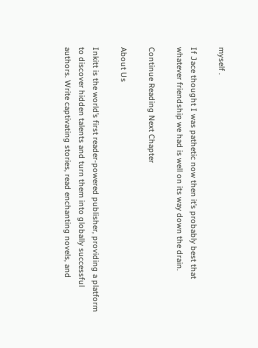myself .

If Jace thought I was pathetic now then it’s probably best that whatever friendship we had is well on its way down the drain.

Continue Reading Next Chapter

About Us

Inkitt is the world’s first reader-powered publisher, providing a platform to discover hidden talents and turn them into globally successful authors. Write captivating stories, read enchanting novels, and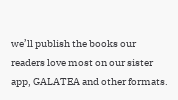we’ll publish the books our readers love most on our sister app, GALATEA and other formats.